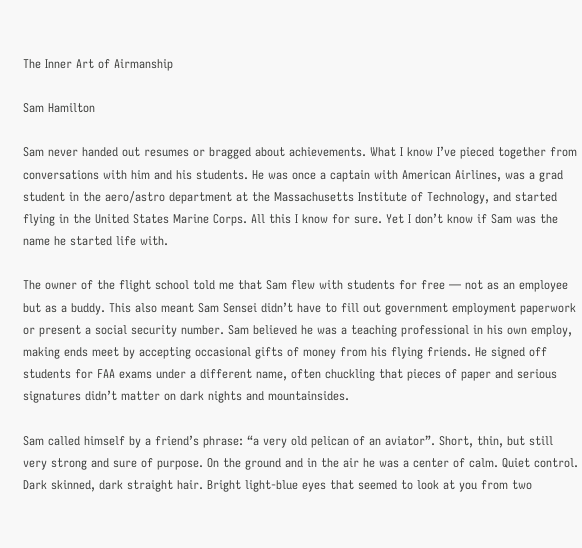The Inner Art of Airmanship

Sam Hamilton

Sam never handed out resumes or bragged about achievements. What I know I’ve pieced together from conversations with him and his students. He was once a captain with American Airlines, was a grad student in the aero/astro department at the Massachusetts Institute of Technology, and started flying in the United States Marine Corps. All this I know for sure. Yet I don’t know if Sam was the name he started life with.

The owner of the flight school told me that Sam flew with students for free — not as an employee but as a buddy. This also meant Sam Sensei didn’t have to fill out government employment paperwork or present a social security number. Sam believed he was a teaching professional in his own employ, making ends meet by accepting occasional gifts of money from his flying friends. He signed off students for FAA exams under a different name, often chuckling that pieces of paper and serious signatures didn’t matter on dark nights and mountainsides.

Sam called himself by a friend’s phrase: “a very old pelican of an aviator”. Short, thin, but still very strong and sure of purpose. On the ground and in the air he was a center of calm. Quiet control. Dark skinned, dark straight hair. Bright light-blue eyes that seemed to look at you from two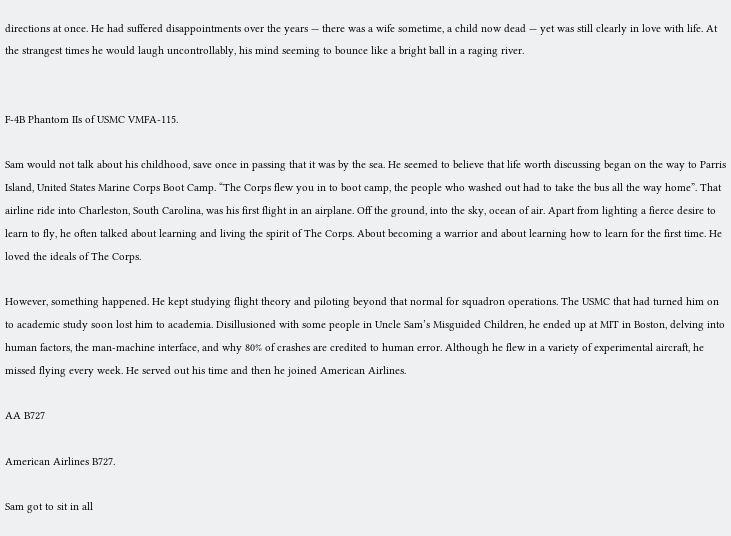directions at once. He had suffered disappointments over the years — there was a wife sometime, a child now dead — yet was still clearly in love with life. At the strangest times he would laugh uncontrollably, his mind seeming to bounce like a bright ball in a raging river.


F-4B Phantom IIs of USMC VMFA-115.

Sam would not talk about his childhood, save once in passing that it was by the sea. He seemed to believe that life worth discussing began on the way to Parris Island, United States Marine Corps Boot Camp. “The Corps flew you in to boot camp, the people who washed out had to take the bus all the way home”. That airline ride into Charleston, South Carolina, was his first flight in an airplane. Off the ground, into the sky, ocean of air. Apart from lighting a fierce desire to learn to fly, he often talked about learning and living the spirit of The Corps. About becoming a warrior and about learning how to learn for the first time. He loved the ideals of The Corps.

However, something happened. He kept studying flight theory and piloting beyond that normal for squadron operations. The USMC that had turned him on to academic study soon lost him to academia. Disillusioned with some people in Uncle Sam’s Misguided Children, he ended up at MIT in Boston, delving into human factors, the man-machine interface, and why 80% of crashes are credited to human error. Although he flew in a variety of experimental aircraft, he missed flying every week. He served out his time and then he joined American Airlines.

AA B727

American Airlines B727.

Sam got to sit in all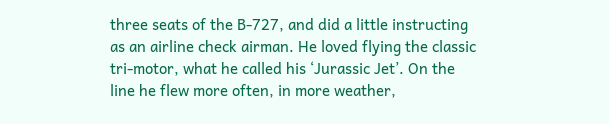three seats of the B-727, and did a little instructing as an airline check airman. He loved flying the classic tri-motor, what he called his ‘Jurassic Jet’. On the line he flew more often, in more weather,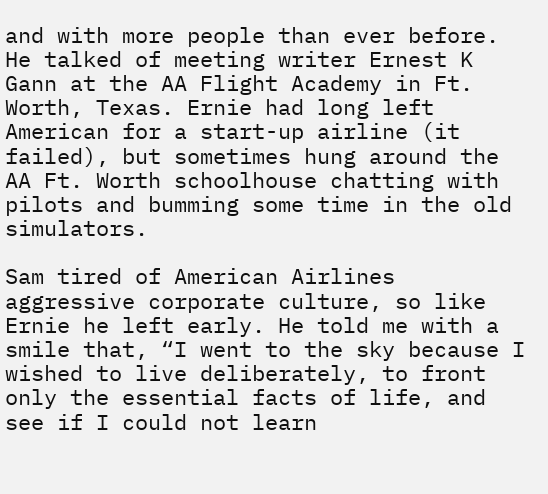and with more people than ever before. He talked of meeting writer Ernest K Gann at the AA Flight Academy in Ft. Worth, Texas. Ernie had long left American for a start-up airline (it failed), but sometimes hung around the AA Ft. Worth schoolhouse chatting with pilots and bumming some time in the old simulators.

Sam tired of American Airlines aggressive corporate culture, so like Ernie he left early. He told me with a smile that, “I went to the sky because I wished to live deliberately, to front only the essential facts of life, and see if I could not learn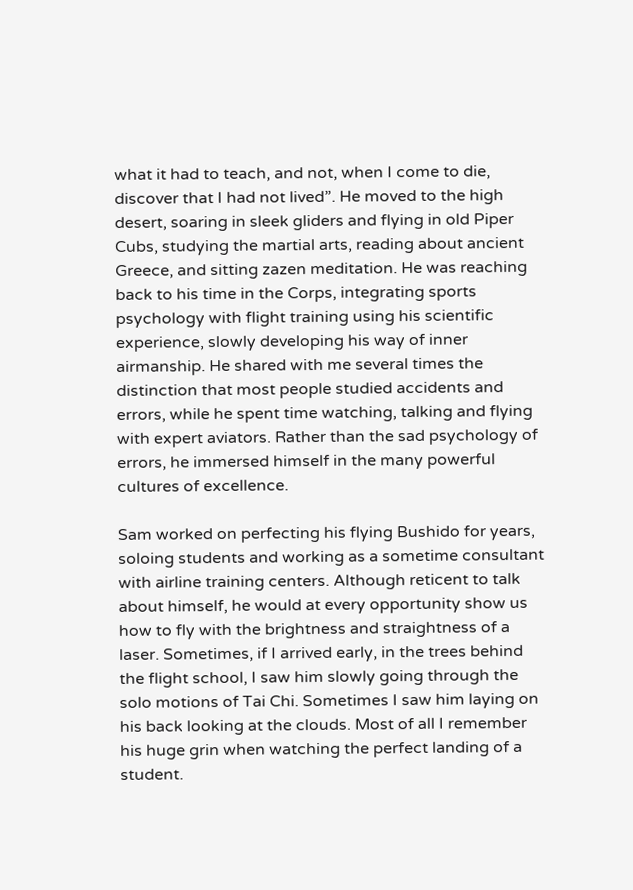what it had to teach, and not, when I come to die, discover that I had not lived”. He moved to the high desert, soaring in sleek gliders and flying in old Piper Cubs, studying the martial arts, reading about ancient Greece, and sitting zazen meditation. He was reaching back to his time in the Corps, integrating sports psychology with flight training using his scientific experience, slowly developing his way of inner airmanship. He shared with me several times the distinction that most people studied accidents and errors, while he spent time watching, talking and flying with expert aviators. Rather than the sad psychology of errors, he immersed himself in the many powerful cultures of excellence.

Sam worked on perfecting his flying Bushido for years, soloing students and working as a sometime consultant with airline training centers. Although reticent to talk about himself, he would at every opportunity show us how to fly with the brightness and straightness of a laser. Sometimes, if I arrived early, in the trees behind the flight school, I saw him slowly going through the solo motions of Tai Chi. Sometimes I saw him laying on his back looking at the clouds. Most of all I remember his huge grin when watching the perfect landing of a student.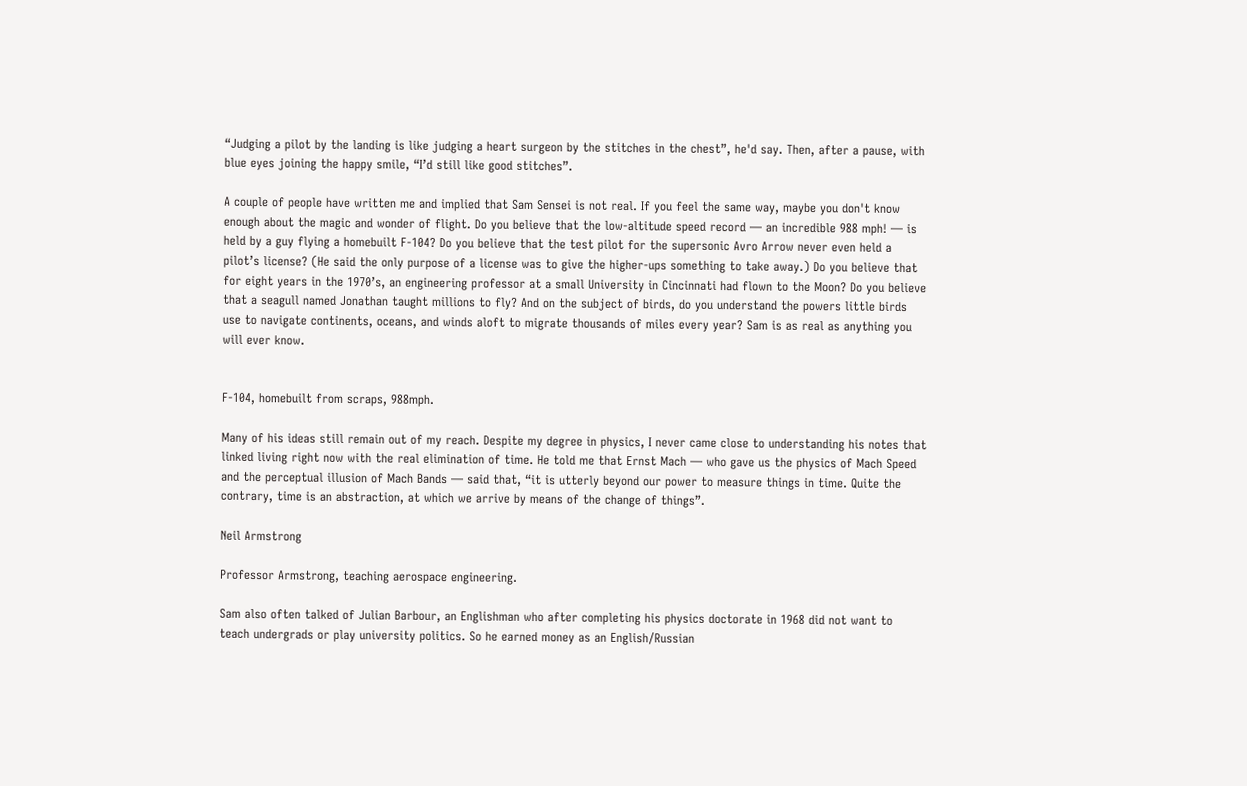“Judging a pilot by the landing is like judging a heart surgeon by the stitches in the chest”, he'd say. Then, after a pause, with blue eyes joining the happy smile, “I’d still like good stitches”.

A couple of people have written me and implied that Sam Sensei is not real. If you feel the same way, maybe you don't know enough about the magic and wonder of flight. Do you believe that the low-altitude speed record — an incredible 988 mph! — is held by a guy flying a homebuilt F-104? Do you believe that the test pilot for the supersonic Avro Arrow never even held a pilot’s license? (He said the only purpose of a license was to give the higher-ups something to take away.) Do you believe that for eight years in the 1970’s, an engineering professor at a small University in Cincinnati had flown to the Moon? Do you believe that a seagull named Jonathan taught millions to fly? And on the subject of birds, do you understand the powers little birds use to navigate continents, oceans, and winds aloft to migrate thousands of miles every year? Sam is as real as anything you will ever know.


F-104, homebuilt from scraps, 988mph.

Many of his ideas still remain out of my reach. Despite my degree in physics, I never came close to understanding his notes that linked living right now with the real elimination of time. He told me that Ernst Mach — who gave us the physics of Mach Speed and the perceptual illusion of Mach Bands — said that, “it is utterly beyond our power to measure things in time. Quite the contrary, time is an abstraction, at which we arrive by means of the change of things”.

Neil Armstrong

Professor Armstrong, teaching aerospace engineering.

Sam also often talked of Julian Barbour, an Englishman who after completing his physics doctorate in 1968 did not want to teach undergrads or play university politics. So he earned money as an English/Russian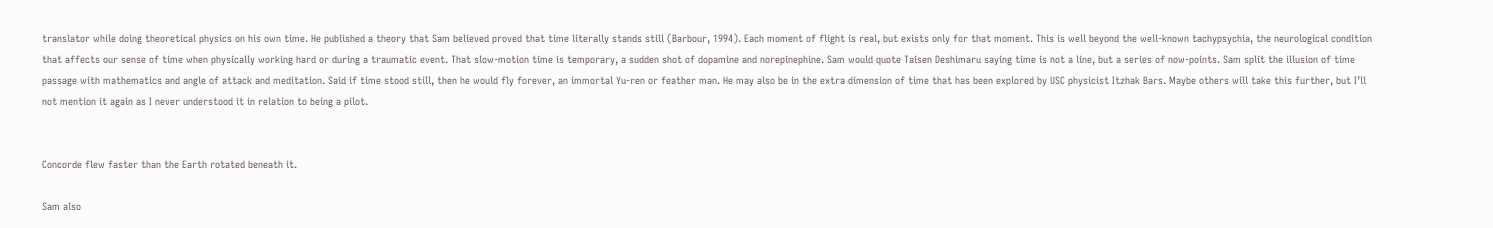translator while doing theoretical physics on his own time. He published a theory that Sam believed proved that time literally stands still (Barbour, 1994). Each moment of flight is real, but exists only for that moment. This is well beyond the well-known tachypsychia, the neurological condition that affects our sense of time when physically working hard or during a traumatic event. That slow-motion time is temporary, a sudden shot of dopamine and norepinephine. Sam would quote Taisen Deshimaru saying time is not a line, but a series of now-points. Sam split the illusion of time passage with mathematics and angle of attack and meditation. Said if time stood still, then he would fly forever, an immortal Yu-ren or feather man. He may also be in the extra dimension of time that has been explored by USC physicist Itzhak Bars. Maybe others will take this further, but I’ll not mention it again as I never understood it in relation to being a pilot.


Concorde flew faster than the Earth rotated beneath it.

Sam also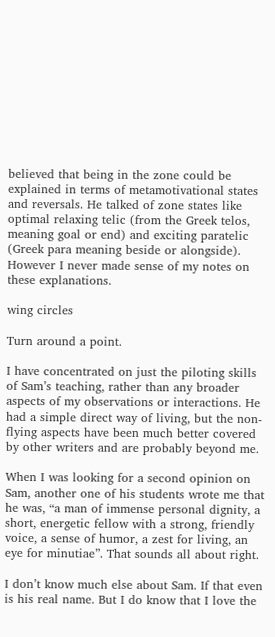believed that being in the zone could be explained in terms of metamotivational states and reversals. He talked of zone states like optimal relaxing telic (from the Greek telos, meaning goal or end) and exciting paratelic (Greek para meaning beside or alongside). However I never made sense of my notes on these explanations.

wing circles

Turn around a point.

I have concentrated on just the piloting skills of Sam’s teaching, rather than any broader aspects of my observations or interactions. He had a simple direct way of living, but the non-flying aspects have been much better covered by other writers and are probably beyond me.

When I was looking for a second opinion on Sam, another one of his students wrote me that he was, “a man of immense personal dignity, a short, energetic fellow with a strong, friendly voice, a sense of humor, a zest for living, an eye for minutiae”. That sounds all about right.

I don’t know much else about Sam. If that even is his real name. But I do know that I love the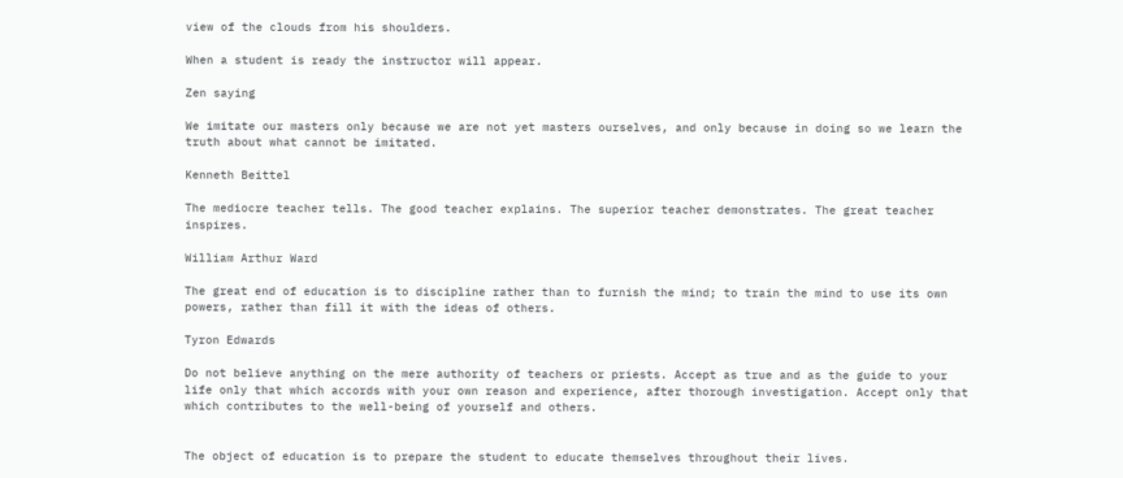view of the clouds from his shoulders.

When a student is ready the instructor will appear.

Zen saying

We imitate our masters only because we are not yet masters ourselves, and only because in doing so we learn the truth about what cannot be imitated.

Kenneth Beittel

The mediocre teacher tells. The good teacher explains. The superior teacher demonstrates. The great teacher inspires.

William Arthur Ward

The great end of education is to discipline rather than to furnish the mind; to train the mind to use its own powers, rather than fill it with the ideas of others.

Tyron Edwards

Do not believe anything on the mere authority of teachers or priests. Accept as true and as the guide to your life only that which accords with your own reason and experience, after thorough investigation. Accept only that which contributes to the well-being of yourself and others.


The object of education is to prepare the student to educate themselves throughout their lives.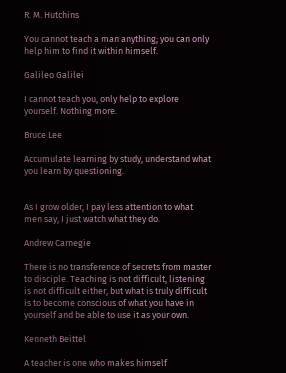R. M. Hutchins

You cannot teach a man anything; you can only help him to find it within himself.

Galileo Galilei

I cannot teach you, only help to explore yourself. Nothing more.

Bruce Lee

Accumulate learning by study, understand what you learn by questioning.


As I grow older, I pay less attention to what men say, I just watch what they do.

Andrew Carnegie

There is no transference of secrets from master to disciple. Teaching is not difficult, listening is not difficult either, but what is truly difficult is to become conscious of what you have in yourself and be able to use it as your own.

Kenneth Beittel

A teacher is one who makes himself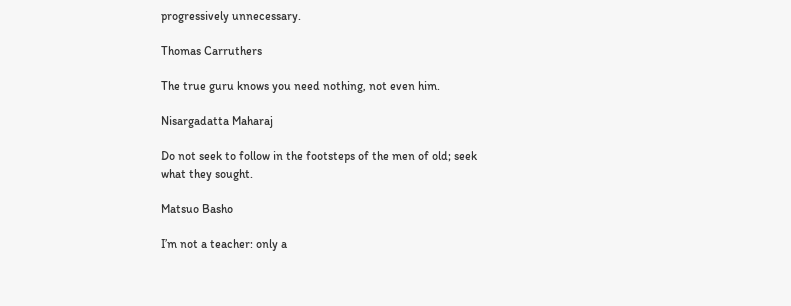progressively unnecessary.

Thomas Carruthers

The true guru knows you need nothing, not even him.

Nisargadatta Maharaj

Do not seek to follow in the footsteps of the men of old; seek what they sought.

Matsuo Basho

I’m not a teacher: only a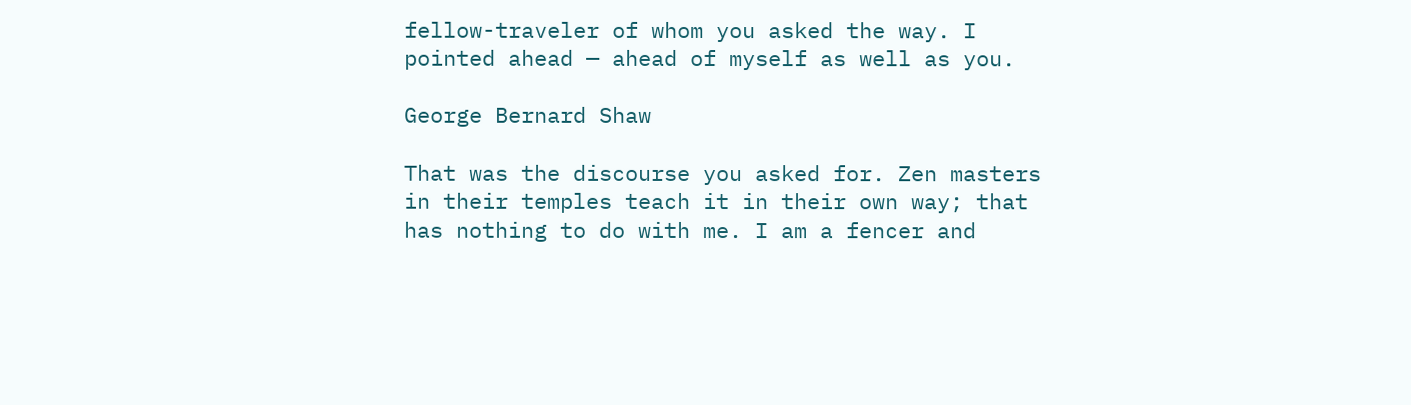fellow-traveler of whom you asked the way. I pointed ahead — ahead of myself as well as you.

George Bernard Shaw

That was the discourse you asked for. Zen masters in their temples teach it in their own way; that has nothing to do with me. I am a fencer and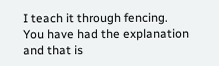I teach it through fencing. You have had the explanation and that is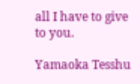all I have to give to you.

Yamaoka Tesshu